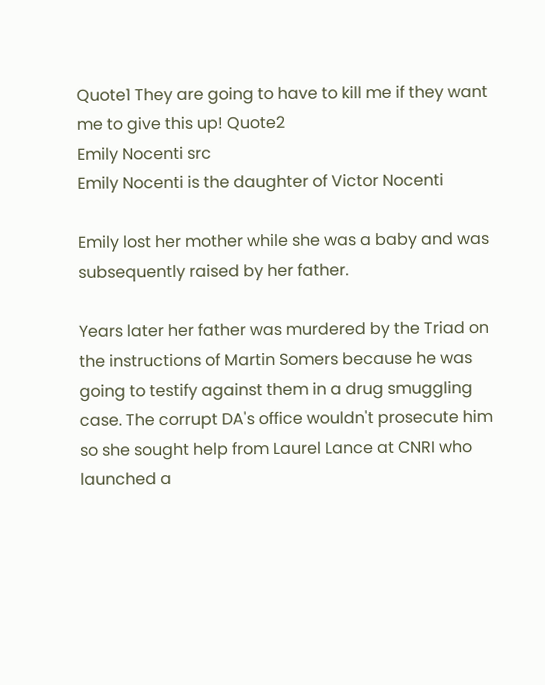Quote1 They are going to have to kill me if they want me to give this up! Quote2
Emily Nocenti src
Emily Nocenti is the daughter of Victor Nocenti

Emily lost her mother while she was a baby and was subsequently raised by her father.

Years later her father was murdered by the Triad on the instructions of Martin Somers because he was going to testify against them in a drug smuggling case. The corrupt DA's office wouldn't prosecute him so she sought help from Laurel Lance at CNRI who launched a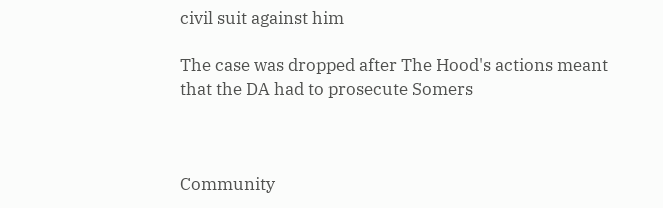civil suit against him

The case was dropped after The Hood's actions meant that the DA had to prosecute Somers



Community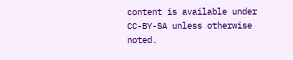content is available under CC-BY-SA unless otherwise noted.